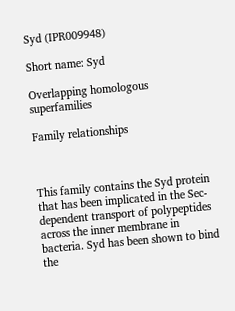Syd (IPR009948)

Short name: Syd

Overlapping homologous superfamilies

Family relationships



This family contains the Syd protein that has been implicated in the Sec-dependent transport of polypeptides across the inner membrane in bacteria. Syd has been shown to bind the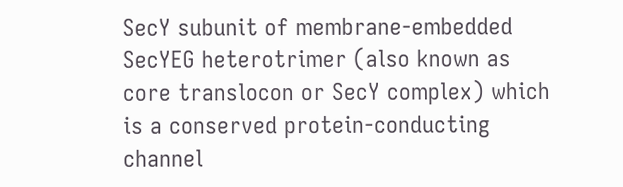SecY subunit of membrane-embedded SecYEG heterotrimer (also known as core translocon or SecY complex) which is a conserved protein-conducting channel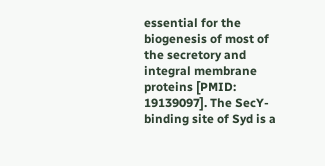essential for the biogenesis of most of the secretory and integral membrane proteins [PMID: 19139097]. The SecY-binding site of Syd is a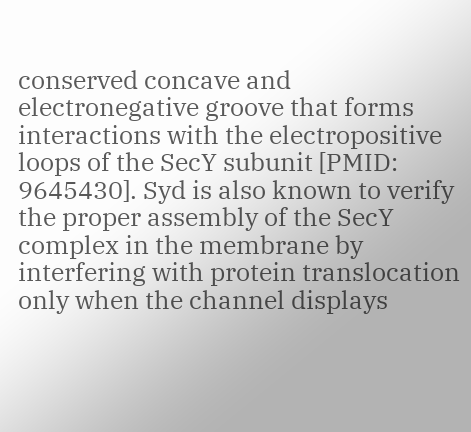conserved concave and electronegative groove that forms interactions with the electropositive loops of the SecY subunit [PMID: 9645430]. Syd is also known to verify the proper assembly of the SecY complex in the membrane by interfering with protein translocation only when the channel displays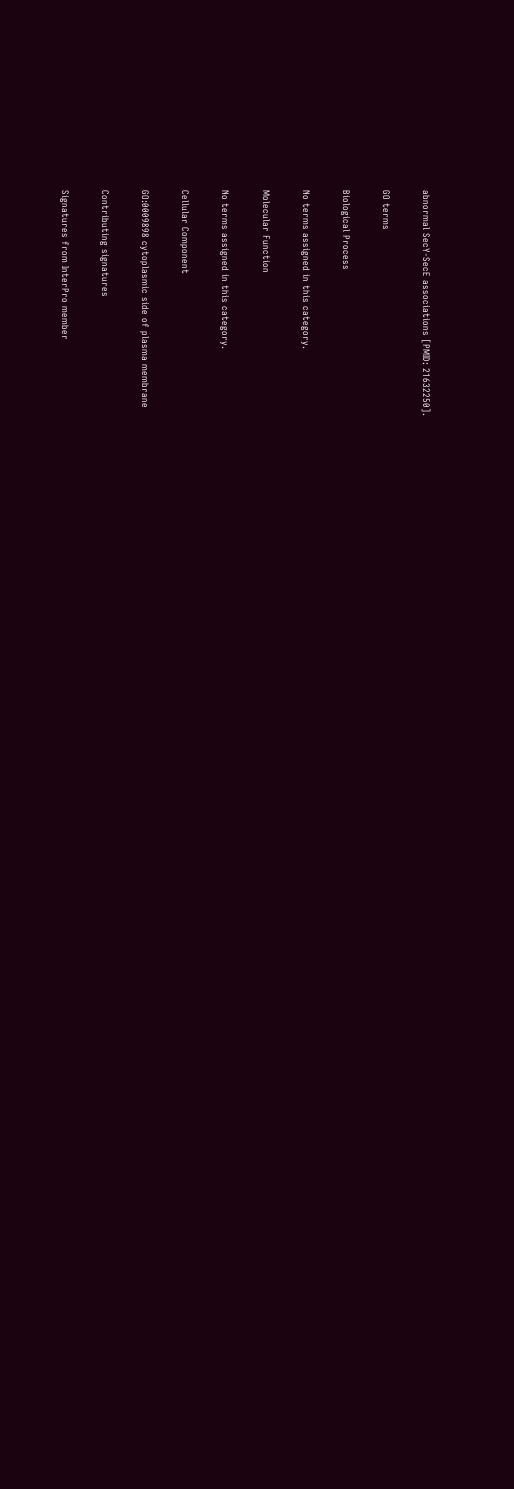abnormal SecY-SecE associations [PMID: 21632250].

GO terms

Biological Process

No terms assigned in this category.

Molecular Function

No terms assigned in this category.

Cellular Component

GO:0009898 cytoplasmic side of plasma membrane

Contributing signatures

Signatures from InterPro member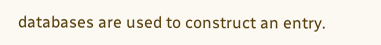databases are used to construct an entry.